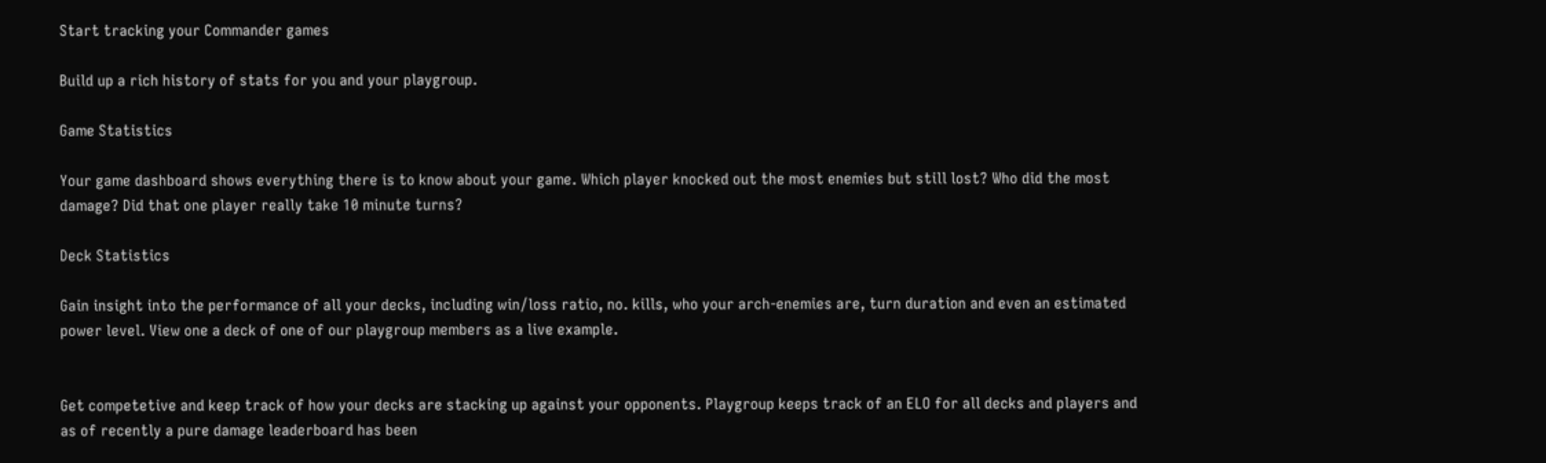Start tracking your Commander games

Build up a rich history of stats for you and your playgroup.

Game Statistics

Your game dashboard shows everything there is to know about your game. Which player knocked out the most enemies but still lost? Who did the most damage? Did that one player really take 10 minute turns?

Deck Statistics

Gain insight into the performance of all your decks, including win/loss ratio, no. kills, who your arch-enemies are, turn duration and even an estimated power level. View one a deck of one of our playgroup members as a live example.


Get competetive and keep track of how your decks are stacking up against your opponents. Playgroup keeps track of an ELO for all decks and players and as of recently a pure damage leaderboard has been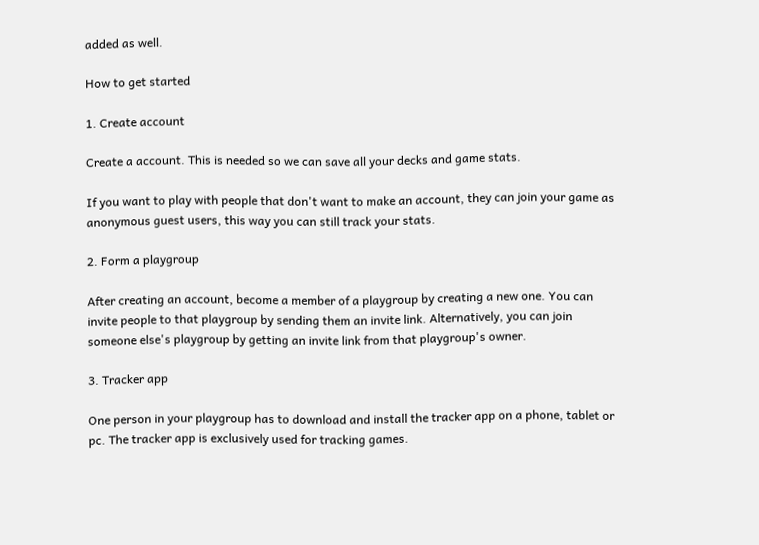added as well.

How to get started

1. Create account

Create a account. This is needed so we can save all your decks and game stats.

If you want to play with people that don't want to make an account, they can join your game as anonymous guest users, this way you can still track your stats.

2. Form a playgroup

After creating an account, become a member of a playgroup by creating a new one. You can invite people to that playgroup by sending them an invite link. Alternatively, you can join someone else's playgroup by getting an invite link from that playgroup's owner.

3. Tracker app

One person in your playgroup has to download and install the tracker app on a phone, tablet or pc. The tracker app is exclusively used for tracking games.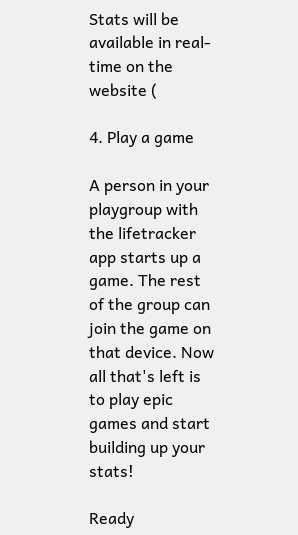Stats will be available in real-time on the website (

4. Play a game

A person in your playgroup with the lifetracker app starts up a game. The rest of the group can join the game on that device. Now all that's left is to play epic games and start building up your stats!

Ready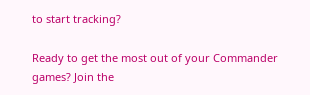to start tracking?

Ready to get the most out of your Commander games? Join the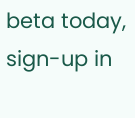beta today, sign-up in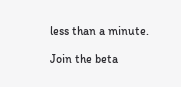less than a minute.

Join the beta